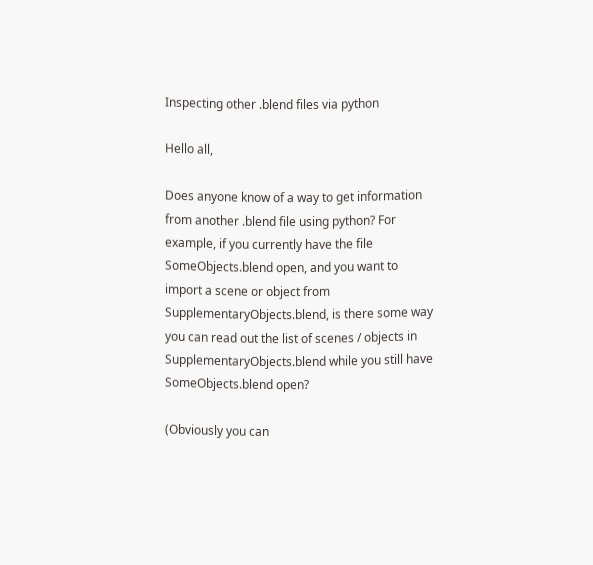Inspecting other .blend files via python

Hello all,

Does anyone know of a way to get information from another .blend file using python? For example, if you currently have the file SomeObjects.blend open, and you want to import a scene or object from SupplementaryObjects.blend, is there some way you can read out the list of scenes / objects in SupplementaryObjects.blend while you still have SomeObjects.blend open?

(Obviously you can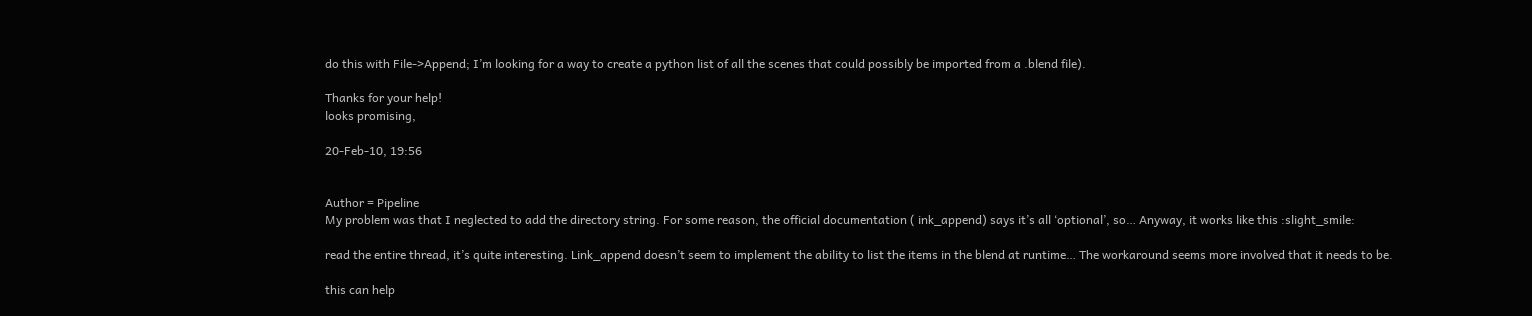do this with File->Append; I’m looking for a way to create a python list of all the scenes that could possibly be imported from a .blend file).

Thanks for your help!
looks promising,

20-Feb-10, 19:56


Author = Pipeline
My problem was that I neglected to add the directory string. For some reason, the official documentation ( ink_append) says it’s all ‘optional’, so… Anyway, it works like this :slight_smile:

read the entire thread, it’s quite interesting. Link_append doesn’t seem to implement the ability to list the items in the blend at runtime… The workaround seems more involved that it needs to be.

this can help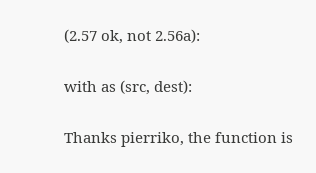(2.57 ok, not 2.56a):

with as (src, dest):

Thanks pierriko, the function is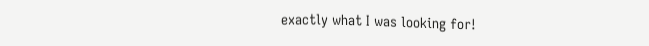exactly what I was looking for!